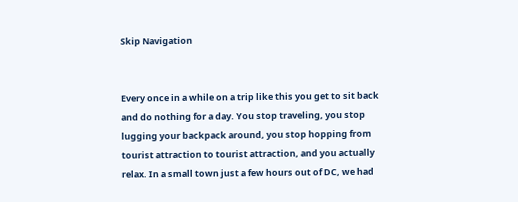Skip Navigation


Every once in a while on a trip like this you get to sit back and do nothing for a day. You stop traveling, you stop lugging your backpack around, you stop hopping from tourist attraction to tourist attraction, and you actually relax. In a small town just a few hours out of DC, we had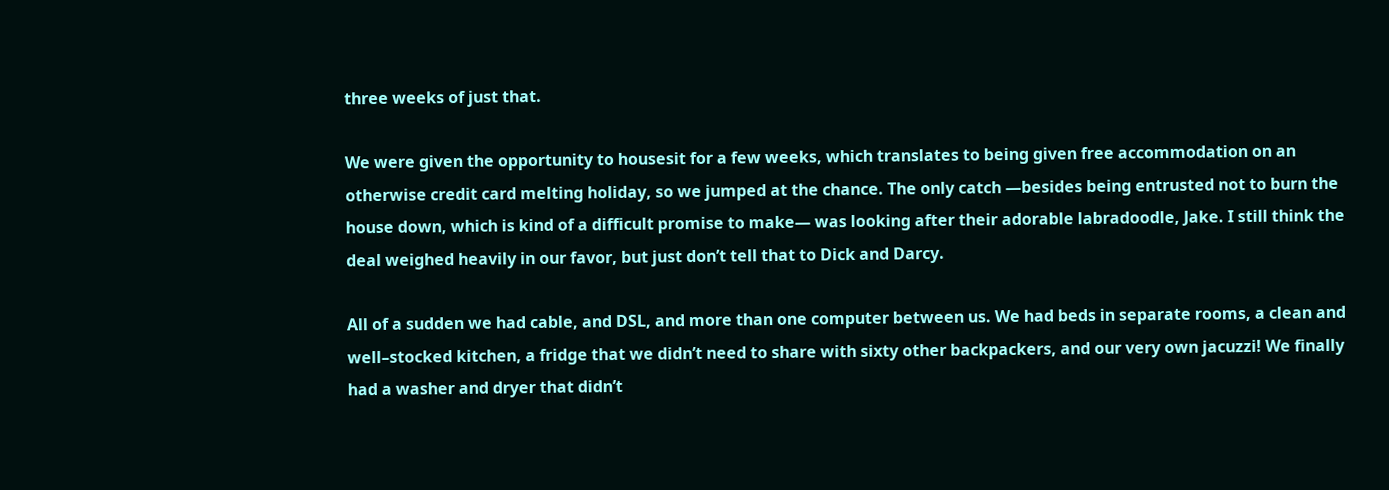three weeks of just that.

We were given the opportunity to housesit for a few weeks, which translates to being given free accommodation on an otherwise credit card melting holiday, so we jumped at the chance. The only catch —besides being entrusted not to burn the house down, which is kind of a difficult promise to make— was looking after their adorable labradoodle, Jake. I still think the deal weighed heavily in our favor, but just don’t tell that to Dick and Darcy.

All of a sudden we had cable, and DSL, and more than one computer between us. We had beds in separate rooms, a clean and well–stocked kitchen, a fridge that we didn’t need to share with sixty other backpackers, and our very own jacuzzi! We finally had a washer and dryer that didn’t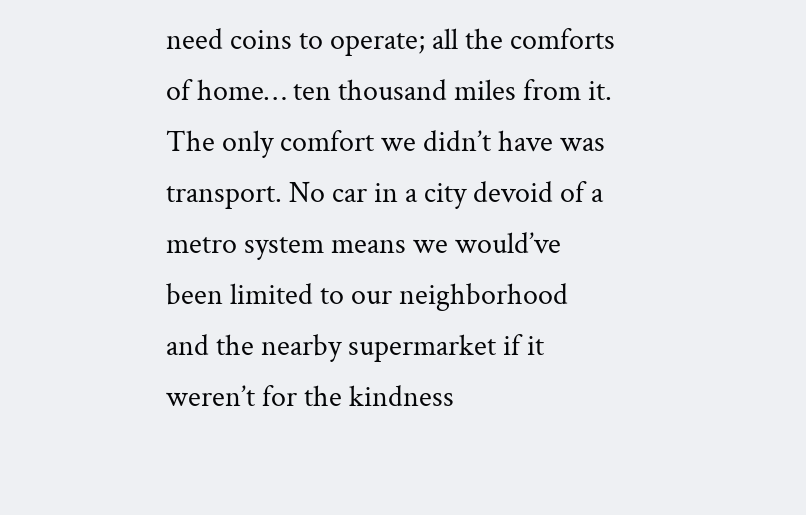need coins to operate; all the comforts of home… ten thousand miles from it. The only comfort we didn’t have was transport. No car in a city devoid of a metro system means we would’ve been limited to our neighborhood and the nearby supermarket if it weren’t for the kindness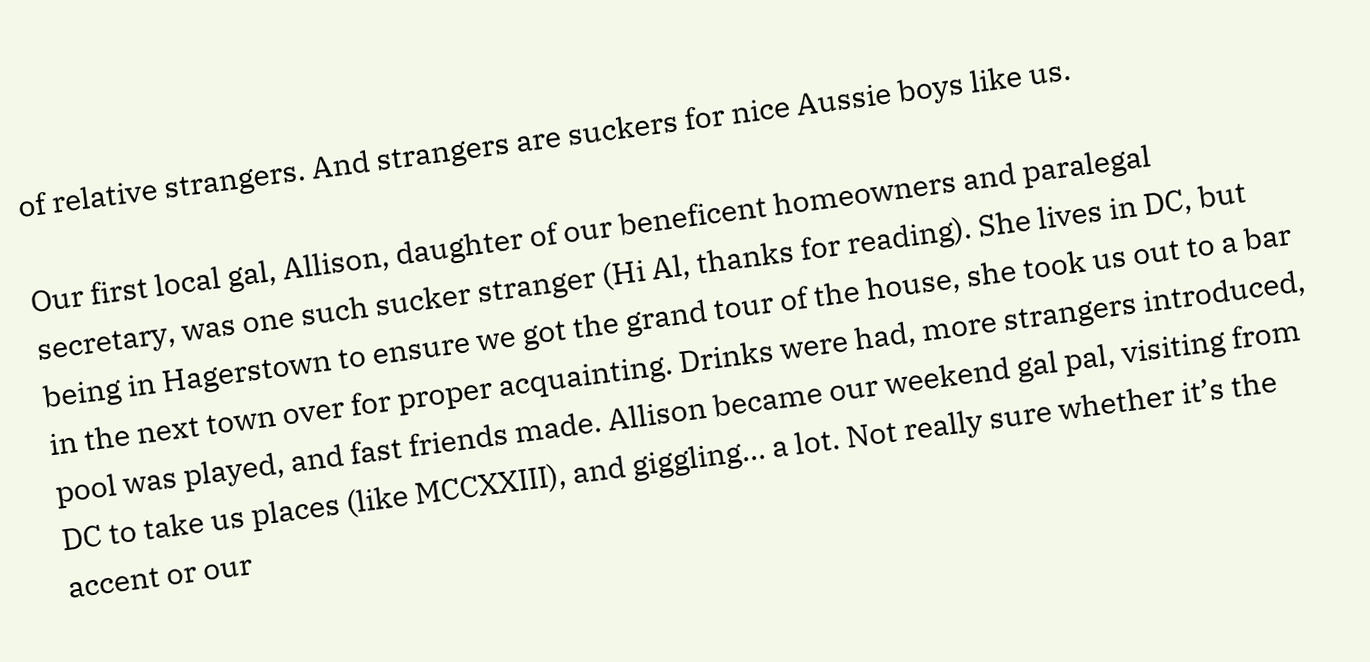of relative strangers. And strangers are suckers for nice Aussie boys like us.

Our first local gal, Allison, daughter of our beneficent homeowners and paralegal secretary, was one such sucker stranger (Hi Al, thanks for reading). She lives in DC, but being in Hagerstown to ensure we got the grand tour of the house, she took us out to a bar in the next town over for proper acquainting. Drinks were had, more strangers introduced, pool was played, and fast friends made. Allison became our weekend gal pal, visiting from DC to take us places (like MCCXXIII), and giggling… a lot. Not really sure whether it’s the accent or our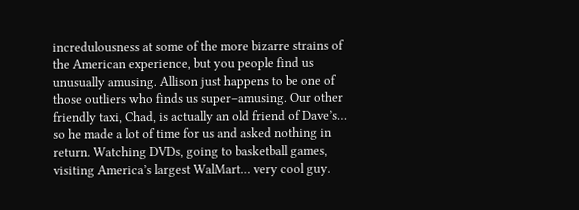incredulousness at some of the more bizarre strains of the American experience, but you people find us unusually amusing. Allison just happens to be one of those outliers who finds us super–amusing. Our other friendly taxi, Chad, is actually an old friend of Dave’s… so he made a lot of time for us and asked nothing in return. Watching DVDs, going to basketball games, visiting America’s largest WalMart… very cool guy.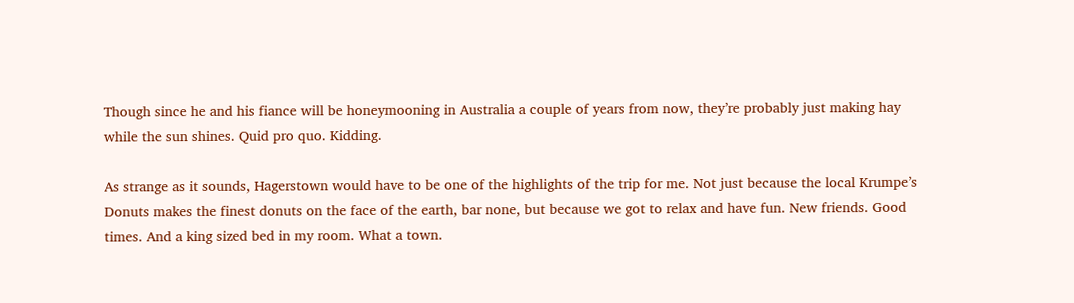Though since he and his fiance will be honeymooning in Australia a couple of years from now, they’re probably just making hay while the sun shines. Quid pro quo. Kidding.

As strange as it sounds, Hagerstown would have to be one of the highlights of the trip for me. Not just because the local Krumpe’s Donuts makes the finest donuts on the face of the earth, bar none, but because we got to relax and have fun. New friends. Good times. And a king sized bed in my room. What a town.